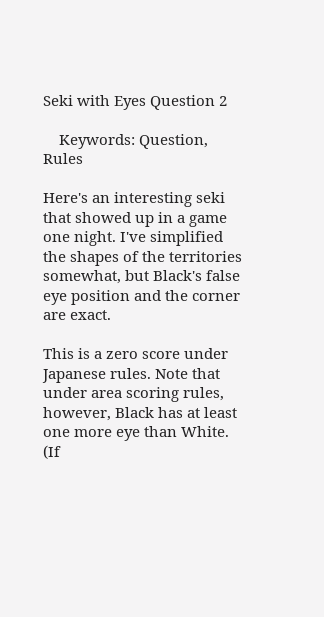Seki with Eyes Question 2

    Keywords: Question, Rules

Here's an interesting seki that showed up in a game one night. I've simplified the shapes of the territories somewhat, but Black's false eye position and the corner are exact.

This is a zero score under Japanese rules. Note that under area scoring rules, however, Black has at least one more eye than White. (If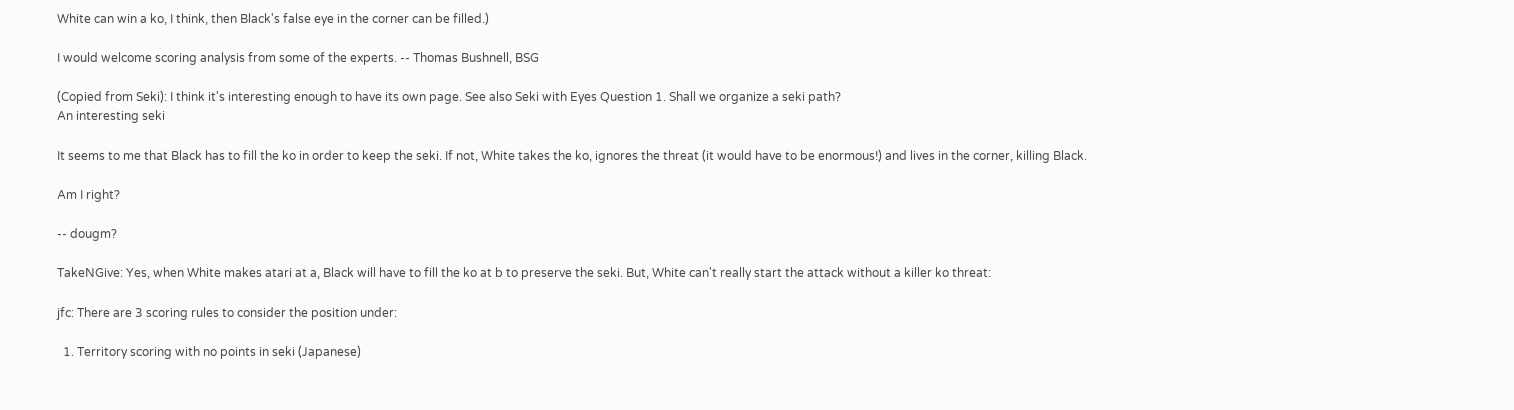White can win a ko, I think, then Black's false eye in the corner can be filled.)

I would welcome scoring analysis from some of the experts. -- Thomas Bushnell, BSG

(Copied from Seki): I think it's interesting enough to have its own page. See also Seki with Eyes Question 1. Shall we organize a seki path?
An interesting seki

It seems to me that Black has to fill the ko in order to keep the seki. If not, White takes the ko, ignores the threat (it would have to be enormous!) and lives in the corner, killing Black.

Am I right?

-- dougm?

TakeNGive: Yes, when White makes atari at a, Black will have to fill the ko at b to preserve the seki. But, White can't really start the attack without a killer ko threat:

jfc: There are 3 scoring rules to consider the position under:

  1. Territory scoring with no points in seki (Japanese)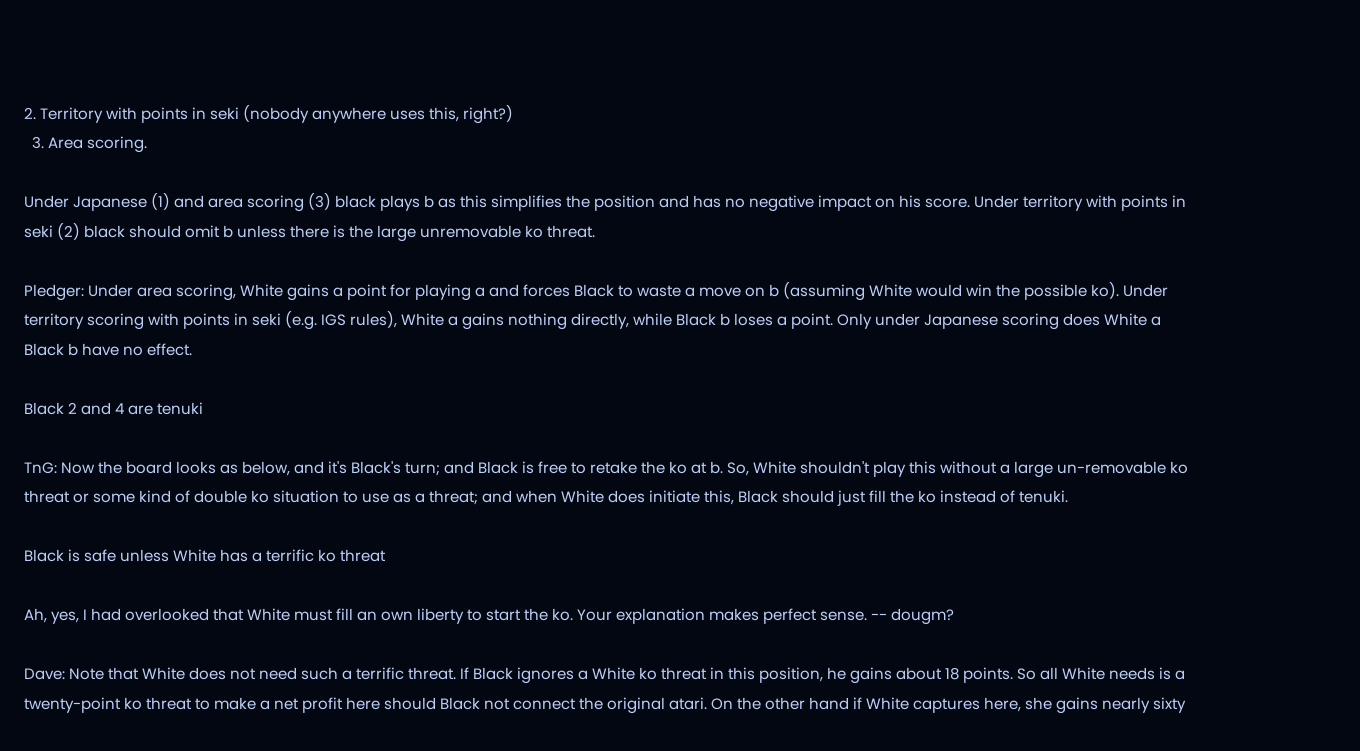2. Territory with points in seki (nobody anywhere uses this, right?)
  3. Area scoring.

Under Japanese (1) and area scoring (3) black plays b as this simplifies the position and has no negative impact on his score. Under territory with points in seki (2) black should omit b unless there is the large unremovable ko threat.

Pledger: Under area scoring, White gains a point for playing a and forces Black to waste a move on b (assuming White would win the possible ko). Under territory scoring with points in seki (e.g. IGS rules), White a gains nothing directly, while Black b loses a point. Only under Japanese scoring does White a Black b have no effect.

Black 2 and 4 are tenuki

TnG: Now the board looks as below, and it's Black's turn; and Black is free to retake the ko at b. So, White shouldn't play this without a large un-removable ko threat or some kind of double ko situation to use as a threat; and when White does initiate this, Black should just fill the ko instead of tenuki.

Black is safe unless White has a terrific ko threat

Ah, yes, I had overlooked that White must fill an own liberty to start the ko. Your explanation makes perfect sense. -- dougm?

Dave: Note that White does not need such a terrific threat. If Black ignores a White ko threat in this position, he gains about 18 points. So all White needs is a twenty-point ko threat to make a net profit here should Black not connect the original atari. On the other hand if White captures here, she gains nearly sixty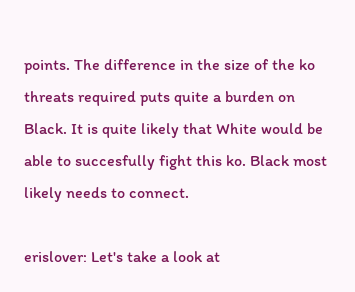points. The difference in the size of the ko threats required puts quite a burden on Black. It is quite likely that White would be able to succesfully fight this ko. Black most likely needs to connect.

erislover: Let's take a look at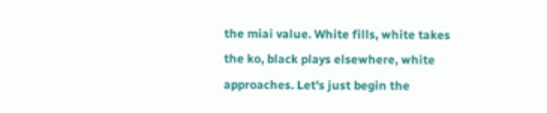the miai value. White fills, white takes the ko, black plays elsewhere, white approaches. Let's just begin the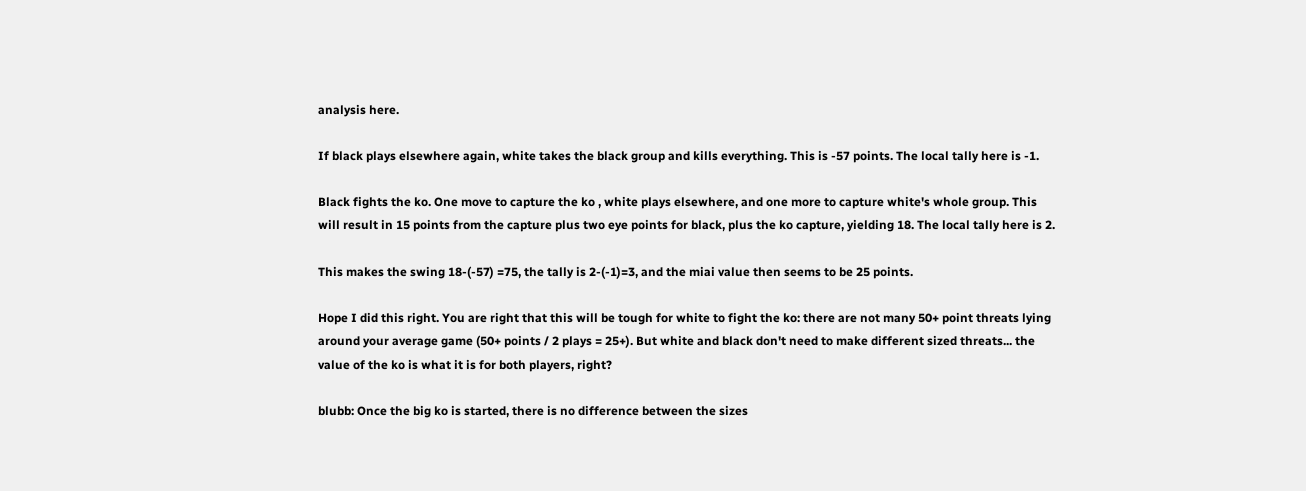analysis here.

If black plays elsewhere again, white takes the black group and kills everything. This is -57 points. The local tally here is -1.

Black fights the ko. One move to capture the ko , white plays elsewhere, and one more to capture white's whole group. This will result in 15 points from the capture plus two eye points for black, plus the ko capture, yielding 18. The local tally here is 2.

This makes the swing 18-(-57) =75, the tally is 2-(-1)=3, and the miai value then seems to be 25 points.

Hope I did this right. You are right that this will be tough for white to fight the ko: there are not many 50+ point threats lying around your average game (50+ points / 2 plays = 25+). But white and black don't need to make different sized threats... the value of the ko is what it is for both players, right?

blubb: Once the big ko is started, there is no difference between the sizes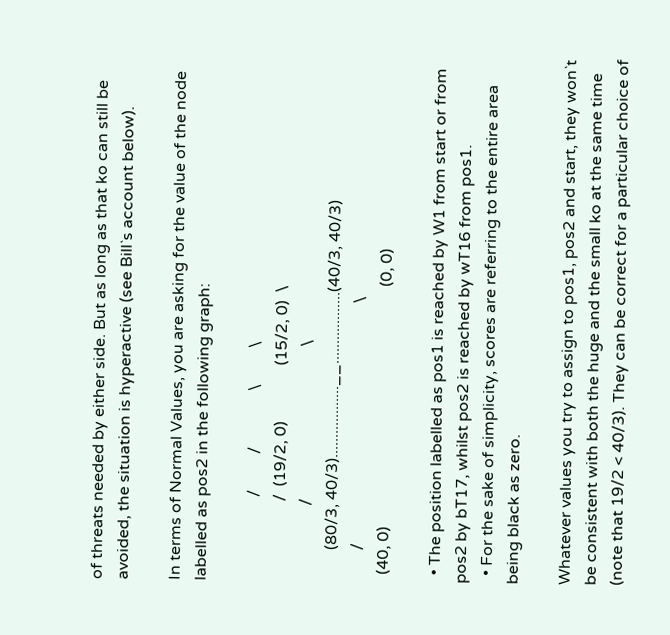of threats needed by either side. But as long as that ko can still be avoided, the situation is hyperactive (see Bill`s account below).

In terms of Normal Values, you are asking for the value of the node labelled as pos2 in the following graph:

                     /         /              \         \
                    /  (19/2, 0)              (15/2, 0)  \
                   /                                      \
        (80/3, 40/3)..................__..................(40/3, 40/3)
        /                                                            \
  (40, 0)                                                            (0, 0)

  • The position labelled as pos1 is reached by W1 from start or from pos2 by bT17, whilst pos2 is reached by wT16 from pos1.
  • For the sake of simplicity, scores are referring to the entire area being black as zero.

Whatever values you try to assign to pos1, pos2 and start, they won`t be consistent with both the huge and the small ko at the same time (note that 19/2 < 40/3). They can be correct for a particular choice of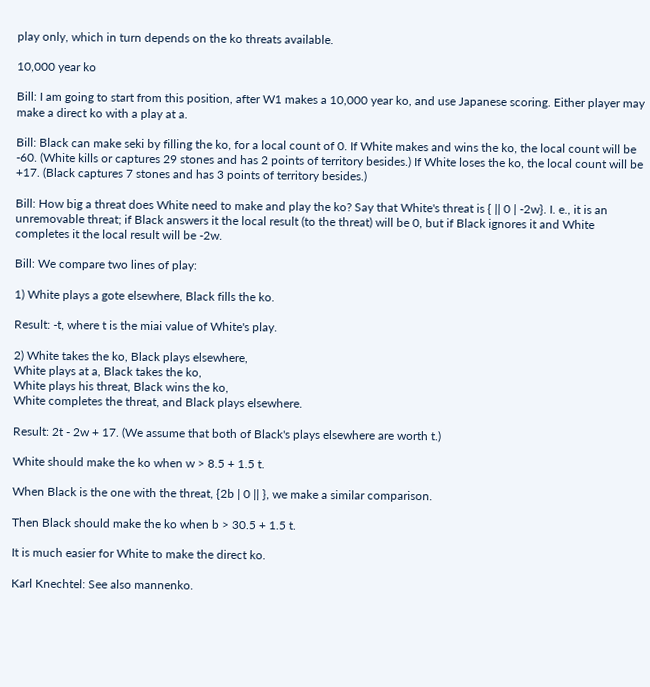play only, which in turn depends on the ko threats available.

10,000 year ko

Bill: I am going to start from this position, after W1 makes a 10,000 year ko, and use Japanese scoring. Either player may make a direct ko with a play at a.

Bill: Black can make seki by filling the ko, for a local count of 0. If White makes and wins the ko, the local count will be -60. (White kills or captures 29 stones and has 2 points of territory besides.) If White loses the ko, the local count will be +17. (Black captures 7 stones and has 3 points of territory besides.)

Bill: How big a threat does White need to make and play the ko? Say that White's threat is { || 0 | -2w}. I. e., it is an unremovable threat; if Black answers it the local result (to the threat) will be 0, but if Black ignores it and White completes it the local result will be -2w.

Bill: We compare two lines of play:

1) White plays a gote elsewhere, Black fills the ko.

Result: -t, where t is the miai value of White's play.

2) White takes the ko, Black plays elsewhere,
White plays at a, Black takes the ko,
White plays his threat, Black wins the ko,
White completes the threat, and Black plays elsewhere.

Result: 2t - 2w + 17. (We assume that both of Black's plays elsewhere are worth t.)

White should make the ko when w > 8.5 + 1.5 t.

When Black is the one with the threat, {2b | 0 || }, we make a similar comparison.

Then Black should make the ko when b > 30.5 + 1.5 t.

It is much easier for White to make the direct ko.

Karl Knechtel: See also mannenko.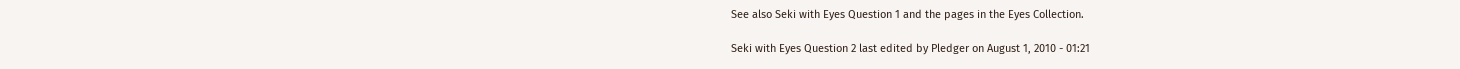See also Seki with Eyes Question 1 and the pages in the Eyes Collection.

Seki with Eyes Question 2 last edited by Pledger on August 1, 2010 - 01:21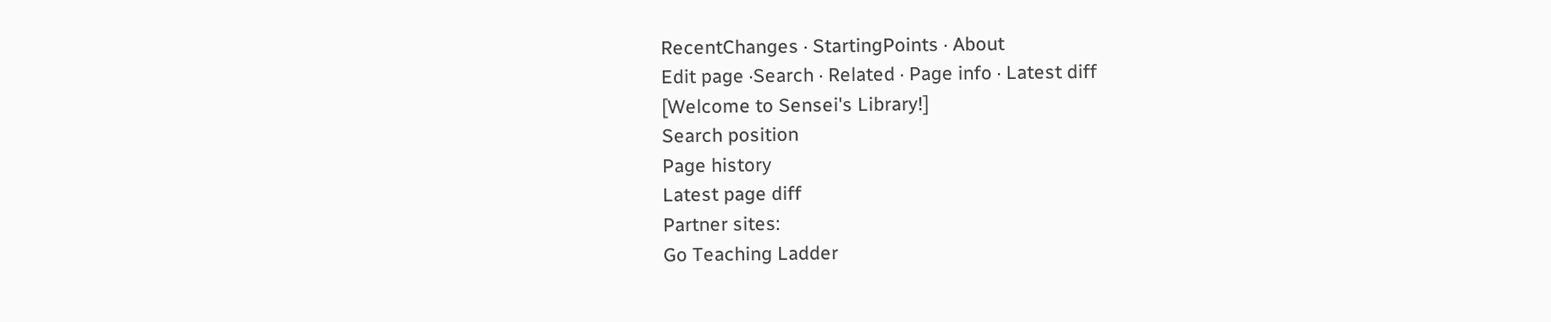RecentChanges · StartingPoints · About
Edit page ·Search · Related · Page info · Latest diff
[Welcome to Sensei's Library!]
Search position
Page history
Latest page diff
Partner sites:
Go Teaching Ladder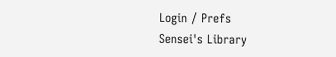Login / Prefs
Sensei's Library